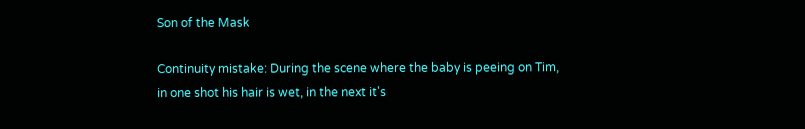Son of the Mask

Continuity mistake: During the scene where the baby is peeing on Tim, in one shot his hair is wet, in the next it's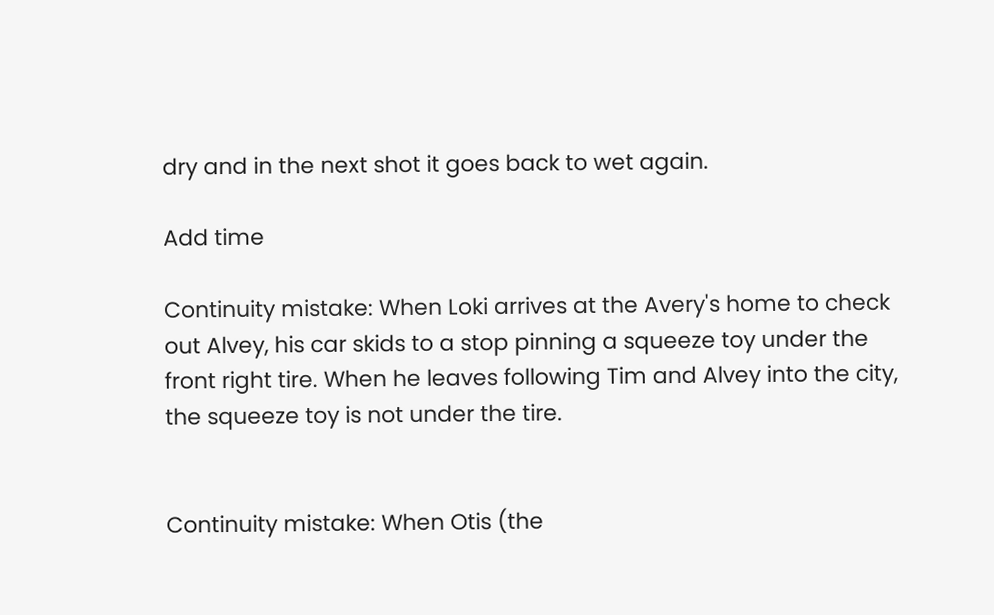dry and in the next shot it goes back to wet again.

Add time

Continuity mistake: When Loki arrives at the Avery's home to check out Alvey, his car skids to a stop pinning a squeeze toy under the front right tire. When he leaves following Tim and Alvey into the city, the squeeze toy is not under the tire.


Continuity mistake: When Otis (the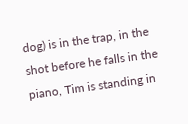dog) is in the trap, in the shot before he falls in the piano, Tim is standing in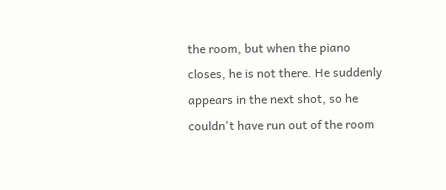the room, but when the piano closes, he is not there. He suddenly appears in the next shot, so he couldn't have run out of the room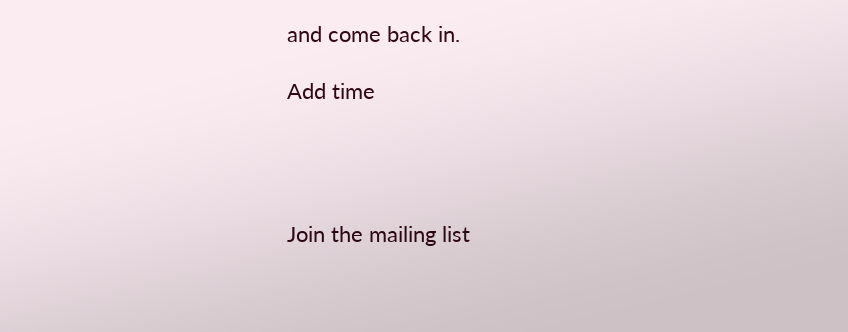and come back in.

Add time




Join the mailing list